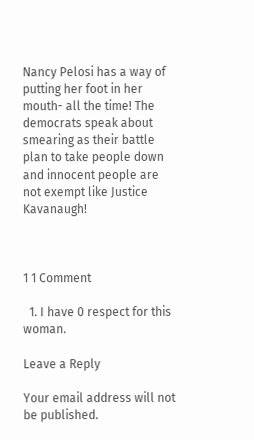Nancy Pelosi has a way of putting her foot in her mouth- all the time! The democrats speak about smearing as their battle plan to take people down and innocent people are not exempt like Justice Kavanaugh!



1 1 Comment

  1. I have 0 respect for this woman.

Leave a Reply

Your email address will not be published.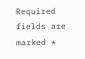Required fields are marked *